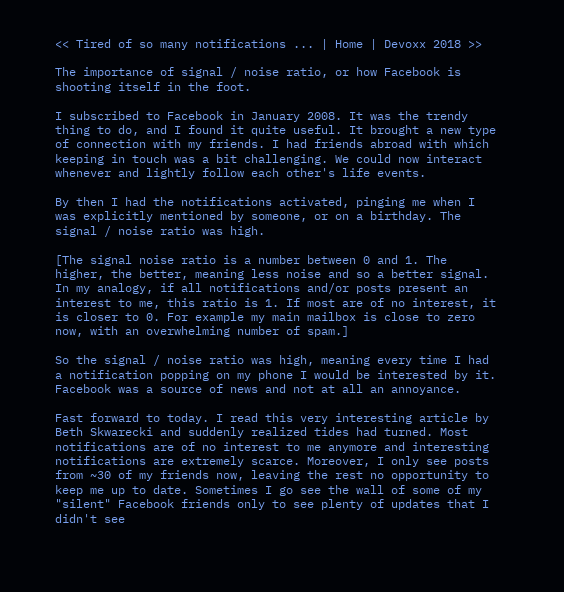<< Tired of so many notifications ... | Home | Devoxx 2018 >>

The importance of signal / noise ratio, or how Facebook is shooting itself in the foot.

I subscribed to Facebook in January 2008. It was the trendy thing to do, and I found it quite useful. It brought a new type of connection with my friends. I had friends abroad with which keeping in touch was a bit challenging. We could now interact whenever and lightly follow each other's life events.

By then I had the notifications activated, pinging me when I was explicitly mentioned by someone, or on a birthday. The signal / noise ratio was high.

[The signal noise ratio is a number between 0 and 1. The higher, the better, meaning less noise and so a better signal. In my analogy, if all notifications and/or posts present an interest to me, this ratio is 1. If most are of no interest, it is closer to 0. For example my main mailbox is close to zero now, with an overwhelming number of spam.]

So the signal / noise ratio was high, meaning every time I had a notification popping on my phone I would be interested by it. Facebook was a source of news and not at all an annoyance.

Fast forward to today. I read this very interesting article by Beth Skwarecki and suddenly realized tides had turned. Most notifications are of no interest to me anymore and interesting notifications are extremely scarce. Moreover, I only see posts from ~30 of my friends now, leaving the rest no opportunity to keep me up to date. Sometimes I go see the wall of some of my "silent" Facebook friends only to see plenty of updates that I didn't see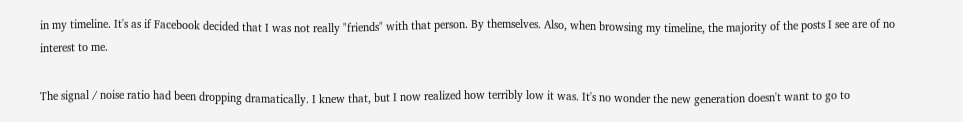in my timeline. It's as if Facebook decided that I was not really "friends" with that person. By themselves. Also, when browsing my timeline, the majority of the posts I see are of no interest to me.

The signal / noise ratio had been dropping dramatically. I knew that, but I now realized how terribly low it was. It's no wonder the new generation doesn't want to go to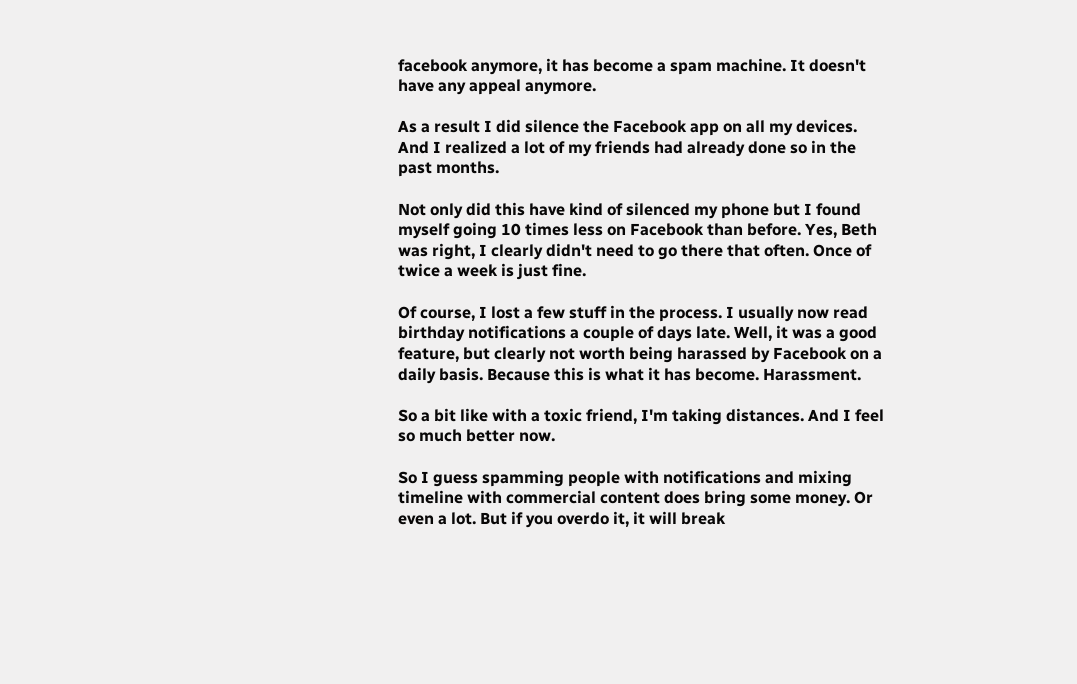facebook anymore, it has become a spam machine. It doesn't have any appeal anymore.

As a result I did silence the Facebook app on all my devices. And I realized a lot of my friends had already done so in the past months.

Not only did this have kind of silenced my phone but I found myself going 10 times less on Facebook than before. Yes, Beth was right, I clearly didn't need to go there that often. Once of twice a week is just fine.

Of course, I lost a few stuff in the process. I usually now read birthday notifications a couple of days late. Well, it was a good feature, but clearly not worth being harassed by Facebook on a daily basis. Because this is what it has become. Harassment.

So a bit like with a toxic friend, I'm taking distances. And I feel so much better now.

So I guess spamming people with notifications and mixing timeline with commercial content does bring some money. Or even a lot. But if you overdo it, it will break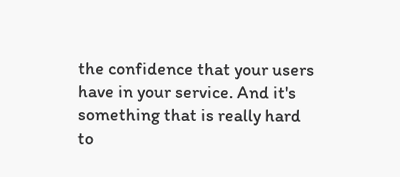the confidence that your users have in your service. And it's something that is really hard to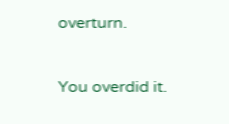overturn.

You overdid it.